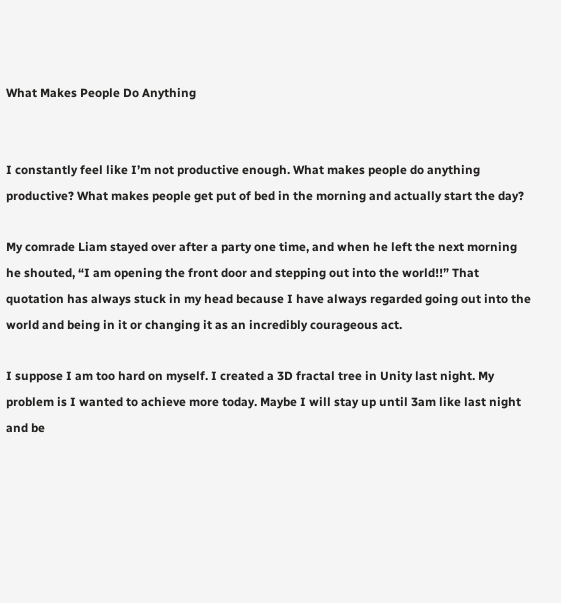What Makes People Do Anything


I constantly feel like I’m not productive enough. What makes people do anything productive? What makes people get put of bed in the morning and actually start the day?

My comrade Liam stayed over after a party one time, and when he left the next morning he shouted, “I am opening the front door and stepping out into the world!!” That quotation has always stuck in my head because I have always regarded going out into the world and being in it or changing it as an incredibly courageous act.

I suppose I am too hard on myself. I created a 3D fractal tree in Unity last night. My problem is I wanted to achieve more today. Maybe I will stay up until 3am like last night and be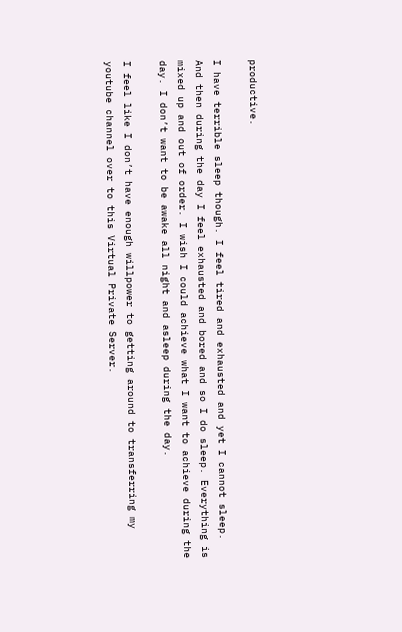productive.

I have terrible sleep though. I feel tired and exhausted and yet I cannot sleep. And then during the day I feel exhausted and bored and so I do sleep. Everything is mixed up and out of order. I wish I could achieve what I want to achieve during the day. I don’t want to be awake all night and asleep during the day.

I feel like I don’t have enough willpower to getting around to transferring my youtube channel over to this Virtual Private Server.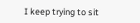I keep trying to sit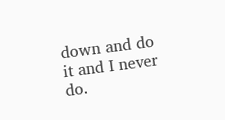down and do it and I never do.